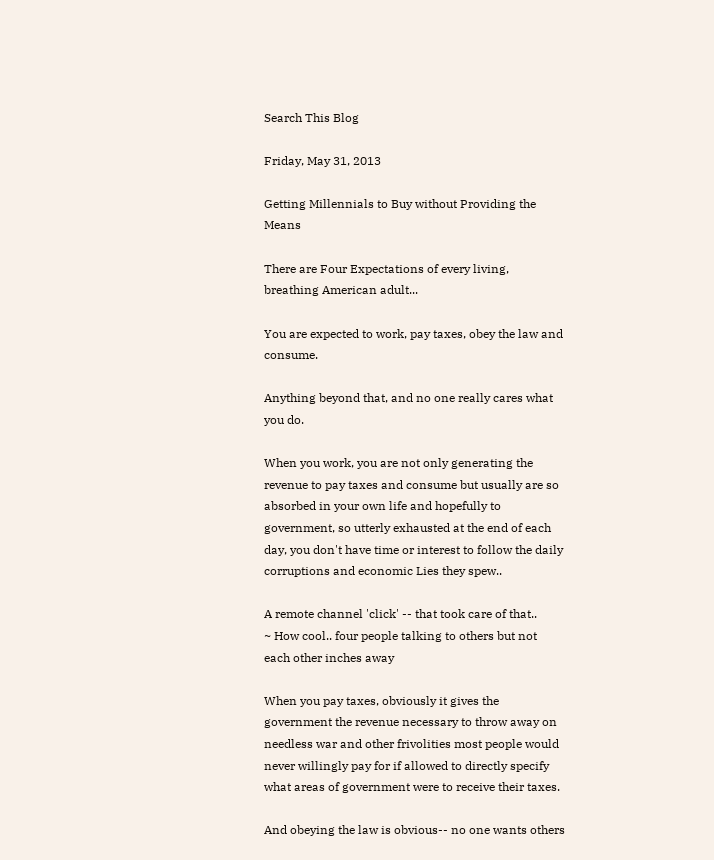Search This Blog

Friday, May 31, 2013

Getting Millennials to Buy without Providing the Means

There are Four Expectations of every living, breathing American adult...

You are expected to work, pay taxes, obey the law and consume.

Anything beyond that, and no one really cares what you do.

When you work, you are not only generating the revenue to pay taxes and consume but usually are so absorbed in your own life and hopefully to government, so utterly exhausted at the end of each day, you don't have time or interest to follow the daily corruptions and economic Lies they spew..

A remote channel 'click' -- that took care of that..
~ How cool.. four people talking to others but not each other inches away

When you pay taxes, obviously it gives the government the revenue necessary to throw away on needless war and other frivolities most people would never willingly pay for if allowed to directly specify what areas of government were to receive their taxes.

And obeying the law is obvious-- no one wants others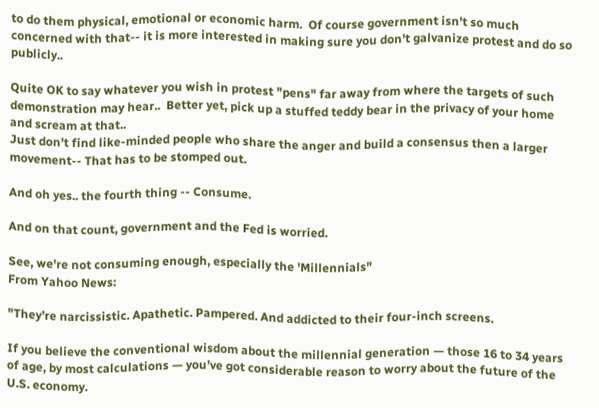to do them physical, emotional or economic harm.  Of course government isn't so much concerned with that-- it is more interested in making sure you don't galvanize protest and do so publicly..

Quite OK to say whatever you wish in protest "pens" far away from where the targets of such demonstration may hear..  Better yet, pick up a stuffed teddy bear in the privacy of your home and scream at that..
Just don't find like-minded people who share the anger and build a consensus then a larger movement-- That has to be stomped out.

And oh yes.. the fourth thing -- Consume.

And on that count, government and the Fed is worried.

See, we're not consuming enough, especially the 'Millennials"
From Yahoo News:

"They’re narcissistic. Apathetic. Pampered. And addicted to their four-inch screens.

If you believe the conventional wisdom about the millennial generation — those 16 to 34 years of age, by most calculations — you’ve got considerable reason to worry about the future of the U.S. economy.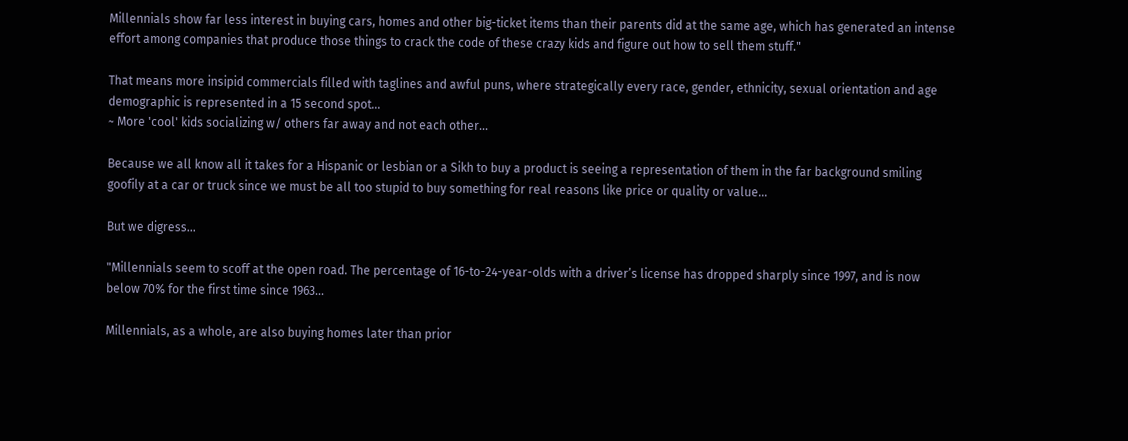Millennials show far less interest in buying cars, homes and other big-ticket items than their parents did at the same age, which has generated an intense effort among companies that produce those things to crack the code of these crazy kids and figure out how to sell them stuff."

That means more insipid commercials filled with taglines and awful puns, where strategically every race, gender, ethnicity, sexual orientation and age demographic is represented in a 15 second spot...
~ More 'cool' kids socializing w/ others far away and not each other...

Because we all know all it takes for a Hispanic or lesbian or a Sikh to buy a product is seeing a representation of them in the far background smiling goofily at a car or truck since we must be all too stupid to buy something for real reasons like price or quality or value...

But we digress...

"Millennials seem to scoff at the open road. The percentage of 16-to-24-year-olds with a driver’s license has dropped sharply since 1997, and is now below 70% for the first time since 1963...

Millennials, as a whole, are also buying homes later than prior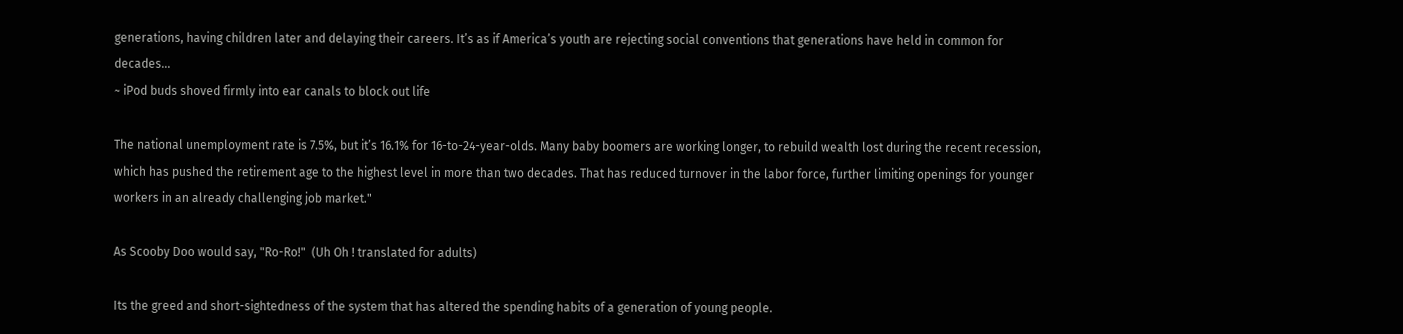generations, having children later and delaying their careers. It’s as if America’s youth are rejecting social conventions that generations have held in common for decades...
~ iPod buds shoved firmly into ear canals to block out life

The national unemployment rate is 7.5%, but it’s 16.1% for 16-to-24-year-olds. Many baby boomers are working longer, to rebuild wealth lost during the recent recession, which has pushed the retirement age to the highest level in more than two decades. That has reduced turnover in the labor force, further limiting openings for younger workers in an already challenging job market."

As Scooby Doo would say, "Ro-Ro!"  (Uh Oh ! translated for adults)

Its the greed and short-sightedness of the system that has altered the spending habits of a generation of young people.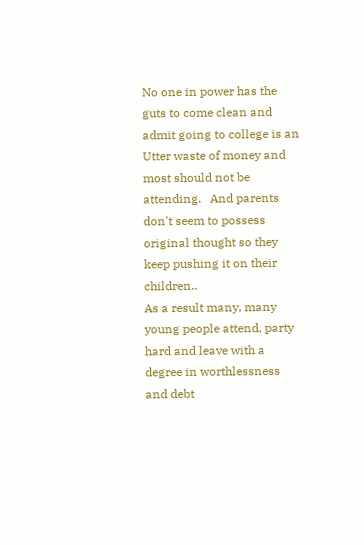No one in power has the guts to come clean and admit going to college is an Utter waste of money and most should not be attending.   And parents don't seem to possess original thought so they keep pushing it on their children..
As a result many, many young people attend, party hard and leave with a degree in worthlessness and debt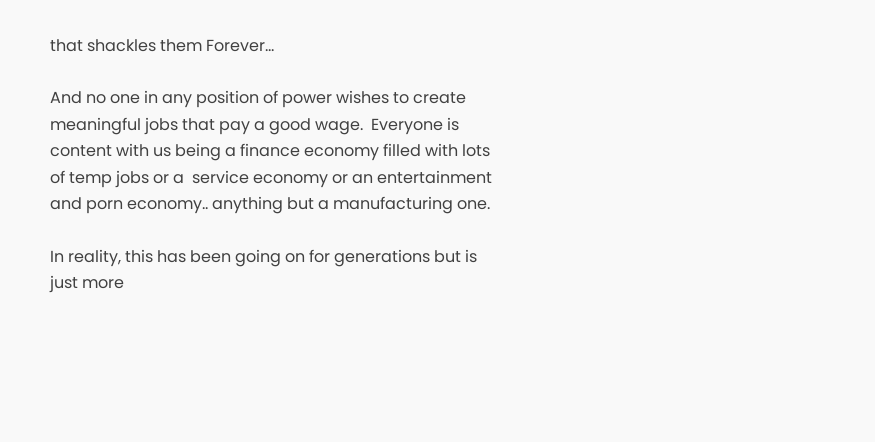that shackles them Forever...

And no one in any position of power wishes to create meaningful jobs that pay a good wage.  Everyone is content with us being a finance economy filled with lots of temp jobs or a  service economy or an entertainment and porn economy.. anything but a manufacturing one.

In reality, this has been going on for generations but is just more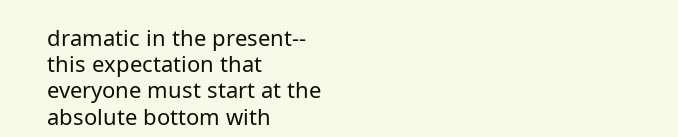dramatic in the present--  this expectation that everyone must start at the absolute bottom with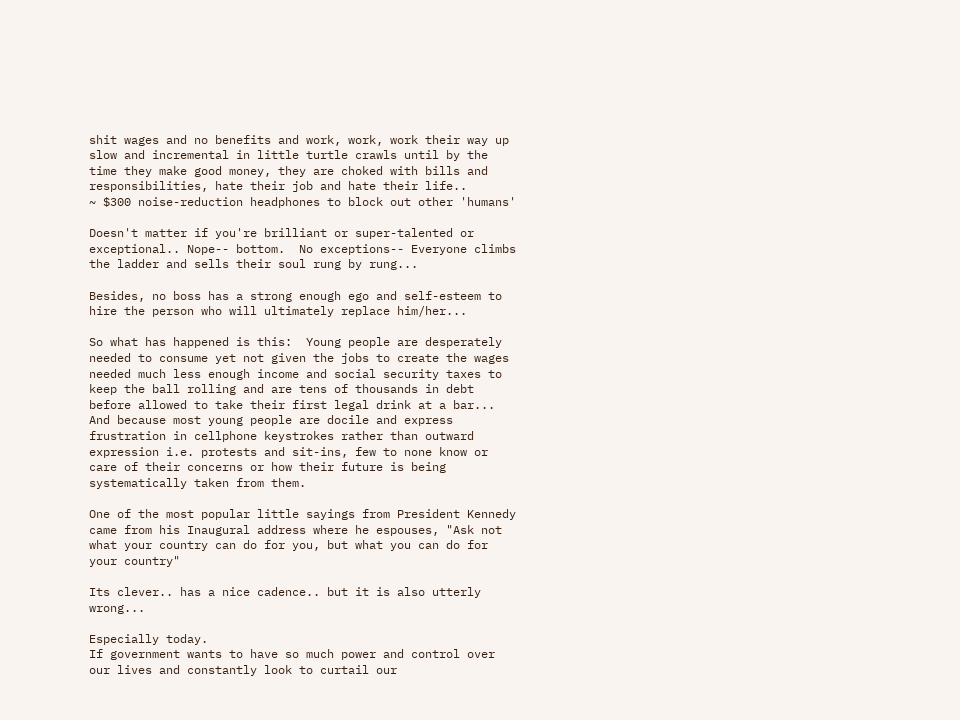shit wages and no benefits and work, work, work their way up slow and incremental in little turtle crawls until by the time they make good money, they are choked with bills and responsibilities, hate their job and hate their life..
~ $300 noise-reduction headphones to block out other 'humans'

Doesn't matter if you're brilliant or super-talented or exceptional.. Nope-- bottom.  No exceptions-- Everyone climbs the ladder and sells their soul rung by rung...

Besides, no boss has a strong enough ego and self-esteem to hire the person who will ultimately replace him/her...

So what has happened is this:  Young people are desperately needed to consume yet not given the jobs to create the wages needed much less enough income and social security taxes to keep the ball rolling and are tens of thousands in debt before allowed to take their first legal drink at a bar...
And because most young people are docile and express frustration in cellphone keystrokes rather than outward expression i.e. protests and sit-ins, few to none know or care of their concerns or how their future is being systematically taken from them.

One of the most popular little sayings from President Kennedy came from his Inaugural address where he espouses, "Ask not what your country can do for you, but what you can do for your country"

Its clever.. has a nice cadence.. but it is also utterly wrong...

Especially today.
If government wants to have so much power and control over our lives and constantly look to curtail our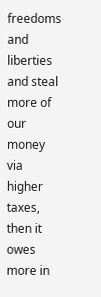freedoms and liberties and steal more of our money via higher taxes, then it owes more in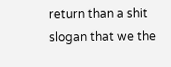return than a shit slogan that we the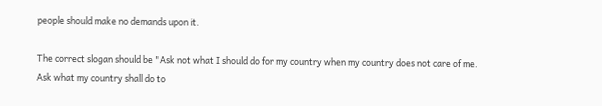people should make no demands upon it.

The correct slogan should be "Ask not what I should do for my country when my country does not care of me.  Ask what my country shall do to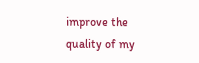improve the quality of my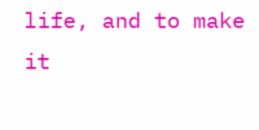life, and to make it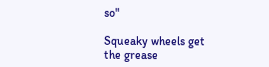so"

Squeaky wheels get the grease